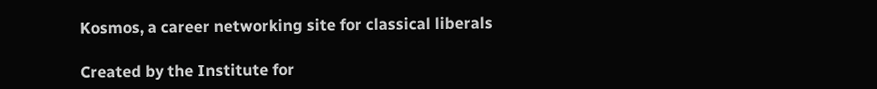Kosmos, a career networking site for classical liberals

Created by the Institute for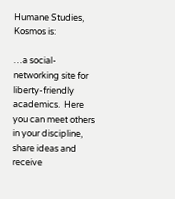Humane Studies, Kosmos is:

…a social-networking site for liberty-friendly academics.  Here you can meet others in your discipline, share ideas and receive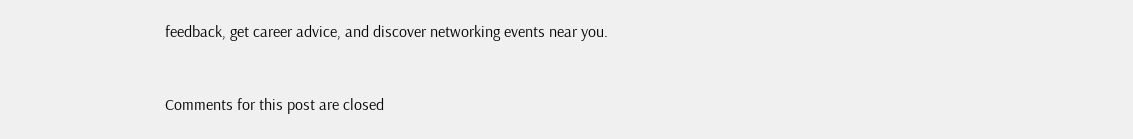feedback, get career advice, and discover networking events near you.


Comments for this post are closed